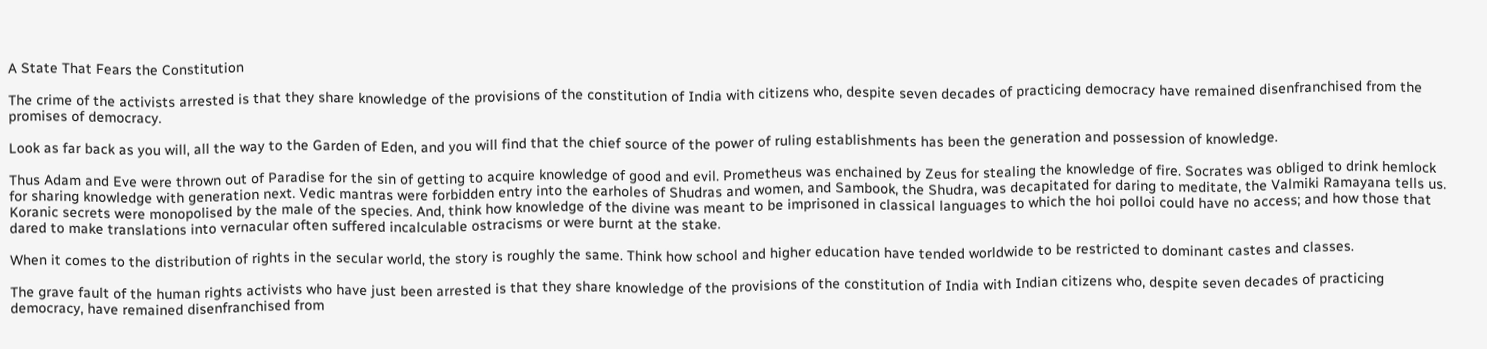A State That Fears the Constitution

The crime of the activists arrested is that they share knowledge of the provisions of the constitution of India with citizens who, despite seven decades of practicing democracy have remained disenfranchised from the promises of democracy.

Look as far back as you will, all the way to the Garden of Eden, and you will find that the chief source of the power of ruling establishments has been the generation and possession of knowledge.

Thus Adam and Eve were thrown out of Paradise for the sin of getting to acquire knowledge of good and evil. Prometheus was enchained by Zeus for stealing the knowledge of fire. Socrates was obliged to drink hemlock for sharing knowledge with generation next. Vedic mantras were forbidden entry into the earholes of Shudras and women, and Sambook, the Shudra, was decapitated for daring to meditate, the Valmiki Ramayana tells us. Koranic secrets were monopolised by the male of the species. And, think how knowledge of the divine was meant to be imprisoned in classical languages to which the hoi polloi could have no access; and how those that dared to make translations into vernacular often suffered incalculable ostracisms or were burnt at the stake.

When it comes to the distribution of rights in the secular world, the story is roughly the same. Think how school and higher education have tended worldwide to be restricted to dominant castes and classes.

The grave fault of the human rights activists who have just been arrested is that they share knowledge of the provisions of the constitution of India with Indian citizens who, despite seven decades of practicing democracy, have remained disenfranchised from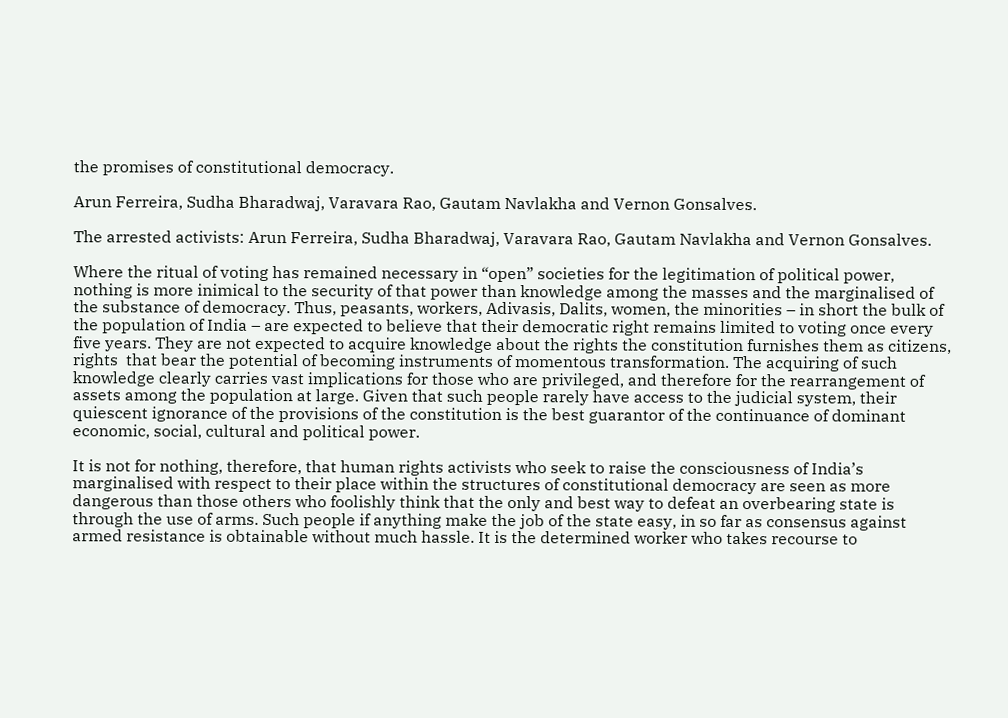the promises of constitutional democracy.

Arun Ferreira, Sudha Bharadwaj, Varavara Rao, Gautam Navlakha and Vernon Gonsalves.

The arrested activists: Arun Ferreira, Sudha Bharadwaj, Varavara Rao, Gautam Navlakha and Vernon Gonsalves.

Where the ritual of voting has remained necessary in “open” societies for the legitimation of political power, nothing is more inimical to the security of that power than knowledge among the masses and the marginalised of the substance of democracy. Thus, peasants, workers, Adivasis, Dalits, women, the minorities – in short the bulk of the population of India – are expected to believe that their democratic right remains limited to voting once every five years. They are not expected to acquire knowledge about the rights the constitution furnishes them as citizens, rights  that bear the potential of becoming instruments of momentous transformation. The acquiring of such knowledge clearly carries vast implications for those who are privileged, and therefore for the rearrangement of assets among the population at large. Given that such people rarely have access to the judicial system, their quiescent ignorance of the provisions of the constitution is the best guarantor of the continuance of dominant economic, social, cultural and political power.

It is not for nothing, therefore, that human rights activists who seek to raise the consciousness of India’s marginalised with respect to their place within the structures of constitutional democracy are seen as more dangerous than those others who foolishly think that the only and best way to defeat an overbearing state is through the use of arms. Such people if anything make the job of the state easy, in so far as consensus against armed resistance is obtainable without much hassle. It is the determined worker who takes recourse to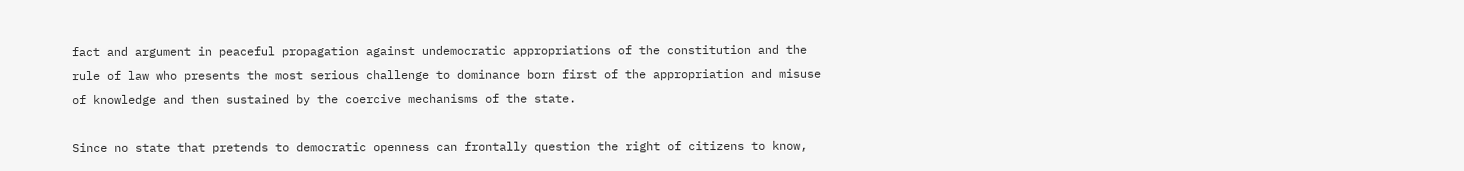fact and argument in peaceful propagation against undemocratic appropriations of the constitution and the rule of law who presents the most serious challenge to dominance born first of the appropriation and misuse of knowledge and then sustained by the coercive mechanisms of the state.

Since no state that pretends to democratic openness can frontally question the right of citizens to know,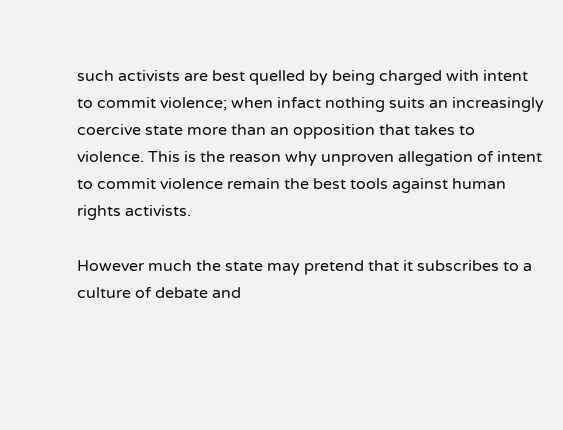such activists are best quelled by being charged with intent to commit violence; when infact nothing suits an increasingly coercive state more than an opposition that takes to violence. This is the reason why unproven allegation of intent to commit violence remain the best tools against human rights activists.

However much the state may pretend that it subscribes to a culture of debate and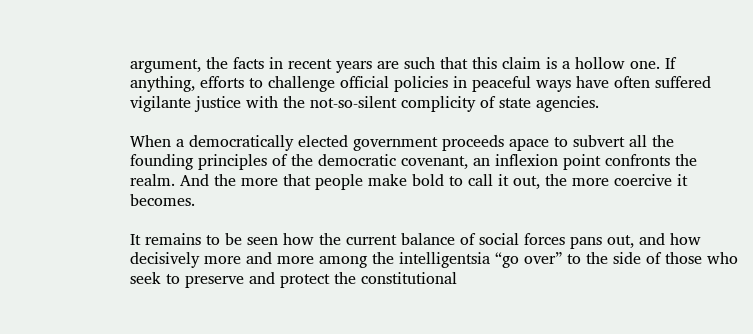argument, the facts in recent years are such that this claim is a hollow one. If anything, efforts to challenge official policies in peaceful ways have often suffered vigilante justice with the not-so-silent complicity of state agencies.

When a democratically elected government proceeds apace to subvert all the founding principles of the democratic covenant, an inflexion point confronts the realm. And the more that people make bold to call it out, the more coercive it becomes.

It remains to be seen how the current balance of social forces pans out, and how decisively more and more among the intelligentsia “go over” to the side of those who seek to preserve and protect the constitutional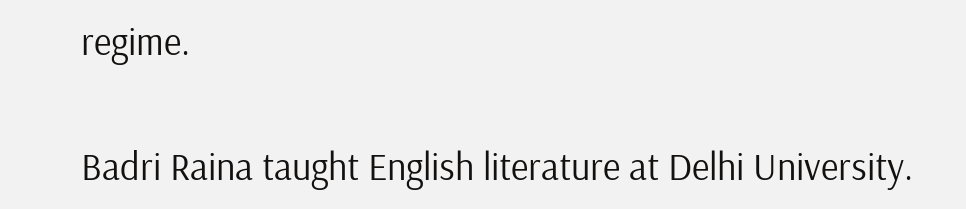regime.

Badri Raina taught English literature at Delhi University.